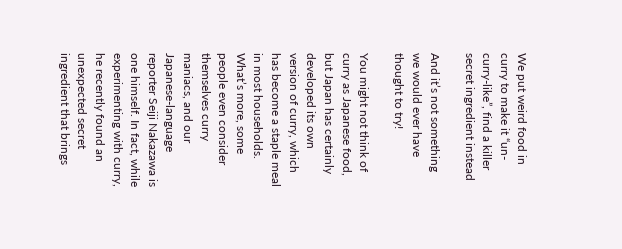We put weird food in curry to make it “un-curry-like”, find a killer secret ingredient instead

And it’s not something we would ever have thought to try!

You might not think of curry as Japanese food, but Japan has certainly developed its own version of curry, which has become a staple meal in most households. What’s more, some people even consider themselves curry maniacs, and our Japanese-language reporter Seiji Nakazawa is one himself. In fact, while experimenting with curry, he recently found an unexpected secret ingredient that brings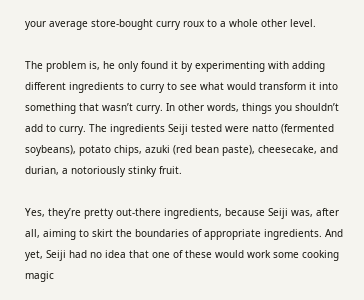your average store-bought curry roux to a whole other level.

The problem is, he only found it by experimenting with adding different ingredients to curry to see what would transform it into something that wasn’t curry. In other words, things you shouldn’t add to curry. The ingredients Seiji tested were natto (fermented soybeans), potato chips, azuki (red bean paste), cheesecake, and durian, a notoriously stinky fruit.

Yes, they’re pretty out-there ingredients, because Seiji was, after all, aiming to skirt the boundaries of appropriate ingredients. And yet, Seiji had no idea that one of these would work some cooking magic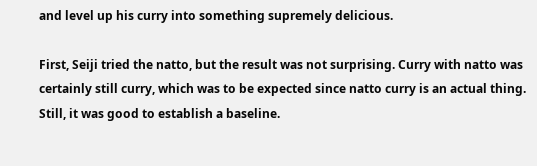and level up his curry into something supremely delicious.

First, Seiji tried the natto, but the result was not surprising. Curry with natto was certainly still curry, which was to be expected since natto curry is an actual thing. Still, it was good to establish a baseline.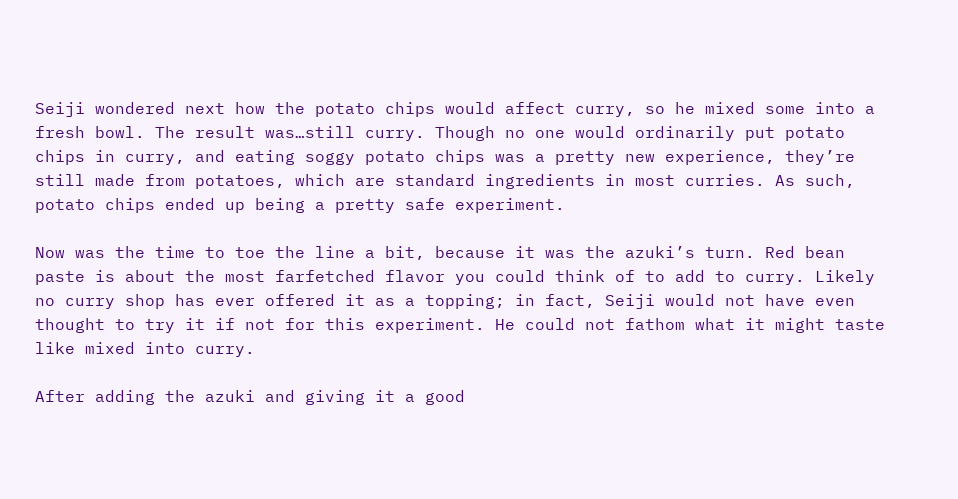Seiji wondered next how the potato chips would affect curry, so he mixed some into a fresh bowl. The result was…still curry. Though no one would ordinarily put potato chips in curry, and eating soggy potato chips was a pretty new experience, they’re still made from potatoes, which are standard ingredients in most curries. As such, potato chips ended up being a pretty safe experiment.

Now was the time to toe the line a bit, because it was the azuki’s turn. Red bean paste is about the most farfetched flavor you could think of to add to curry. Likely no curry shop has ever offered it as a topping; in fact, Seiji would not have even thought to try it if not for this experiment. He could not fathom what it might taste like mixed into curry.

After adding the azuki and giving it a good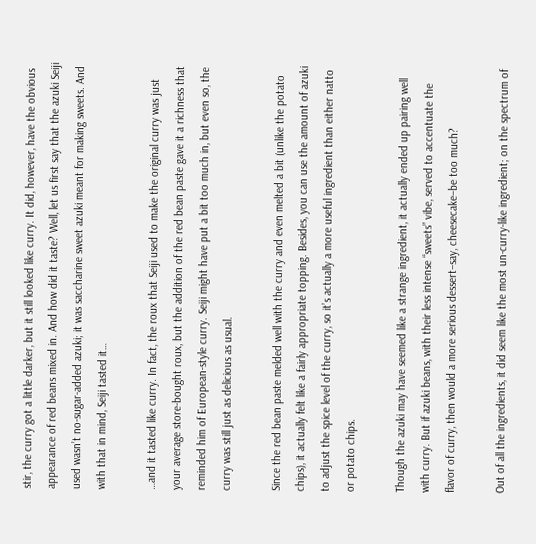stir, the curry got a little darker, but it still looked like curry. It did, however, have the obvious appearance of red beans mixed in. And how did it taste? Well, let us first say that the azuki Seiji used wasn’t no-sugar-added azuki; it was saccharine sweet azuki meant for making sweets. And with that in mind, Seiji tasted it…

…and it tasted like curry. In fact, the roux that Seiji used to make the original curry was just your average store-bought roux, but the addition of the red bean paste gave it a richness that reminded him of European-style curry. Seiji might have put a bit too much in, but even so, the curry was still just as delicious as usual.

Since the red bean paste melded well with the curry and even melted a bit (unlike the potato chips), it actually felt like a fairly appropriate topping. Besides, you can use the amount of azuki to adjust the spice level of the curry, so it’s actually a more useful ingredient than either natto or potato chips.

Though the azuki may have seemed like a strange ingredient, it actually ended up pairing well with curry. But if azuki beans, with their less intense “sweets” vibe, served to accentuate the flavor of curry, then would a more serious dessert–say, cheesecake–be too much?

Out of all the ingredients, it did seem like the most un-curry-like ingredient; on the spectrum of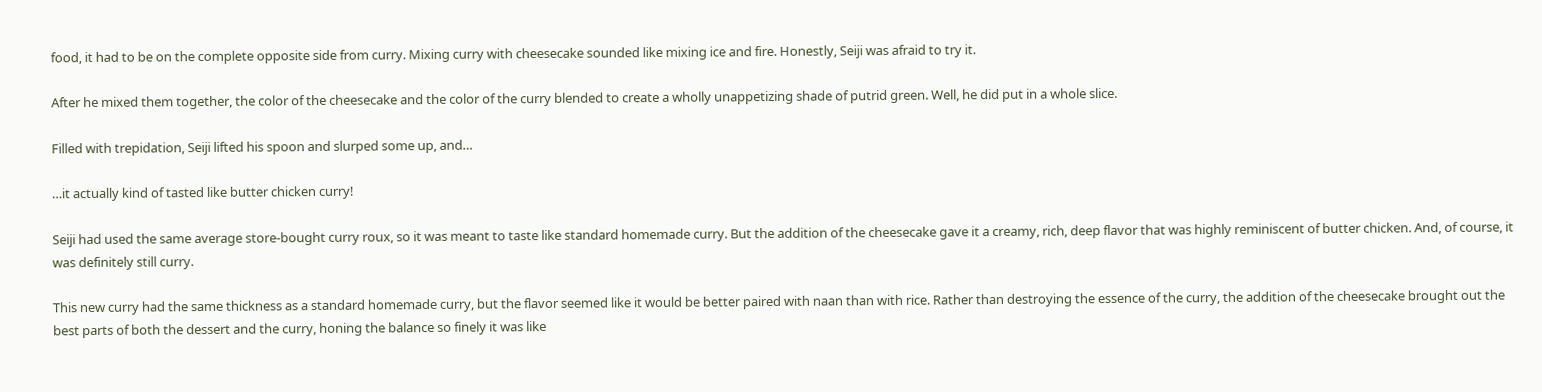food, it had to be on the complete opposite side from curry. Mixing curry with cheesecake sounded like mixing ice and fire. Honestly, Seiji was afraid to try it.

After he mixed them together, the color of the cheesecake and the color of the curry blended to create a wholly unappetizing shade of putrid green. Well, he did put in a whole slice.

Filled with trepidation, Seiji lifted his spoon and slurped some up, and…

…it actually kind of tasted like butter chicken curry!

Seiji had used the same average store-bought curry roux, so it was meant to taste like standard homemade curry. But the addition of the cheesecake gave it a creamy, rich, deep flavor that was highly reminiscent of butter chicken. And, of course, it was definitely still curry.

This new curry had the same thickness as a standard homemade curry, but the flavor seemed like it would be better paired with naan than with rice. Rather than destroying the essence of the curry, the addition of the cheesecake brought out the best parts of both the dessert and the curry, honing the balance so finely it was like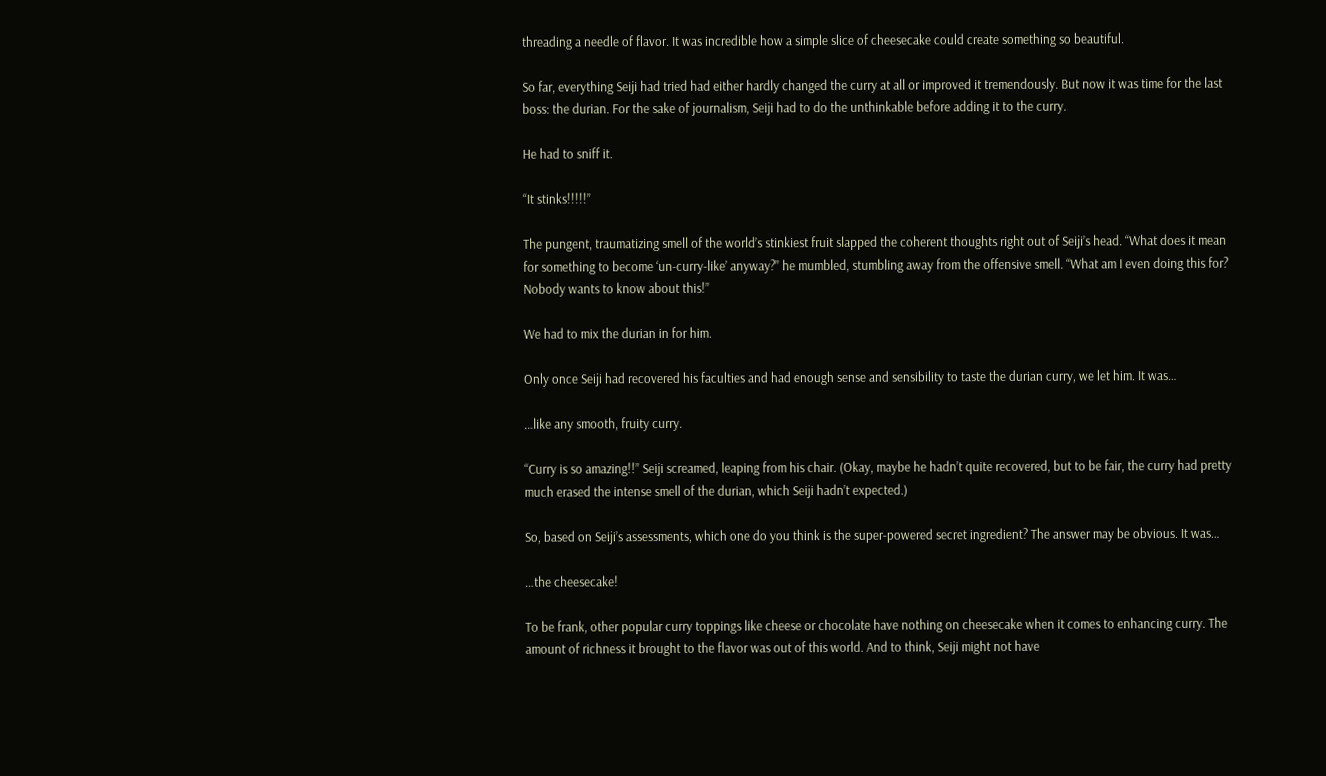threading a needle of flavor. It was incredible how a simple slice of cheesecake could create something so beautiful.

So far, everything Seiji had tried had either hardly changed the curry at all or improved it tremendously. But now it was time for the last boss: the durian. For the sake of journalism, Seiji had to do the unthinkable before adding it to the curry.

He had to sniff it.

“It stinks!!!!!”

The pungent, traumatizing smell of the world’s stinkiest fruit slapped the coherent thoughts right out of Seiji’s head. “What does it mean for something to become ‘un-curry-like’ anyway?” he mumbled, stumbling away from the offensive smell. “What am I even doing this for? Nobody wants to know about this!”

We had to mix the durian in for him.

Only once Seiji had recovered his faculties and had enough sense and sensibility to taste the durian curry, we let him. It was…

…like any smooth, fruity curry.

“Curry is so amazing!!” Seiji screamed, leaping from his chair. (Okay, maybe he hadn’t quite recovered, but to be fair, the curry had pretty much erased the intense smell of the durian, which Seiji hadn’t expected.)

So, based on Seiji’s assessments, which one do you think is the super-powered secret ingredient? The answer may be obvious. It was…

…the cheesecake!

To be frank, other popular curry toppings like cheese or chocolate have nothing on cheesecake when it comes to enhancing curry. The amount of richness it brought to the flavor was out of this world. And to think, Seiji might not have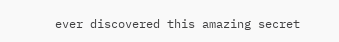ever discovered this amazing secret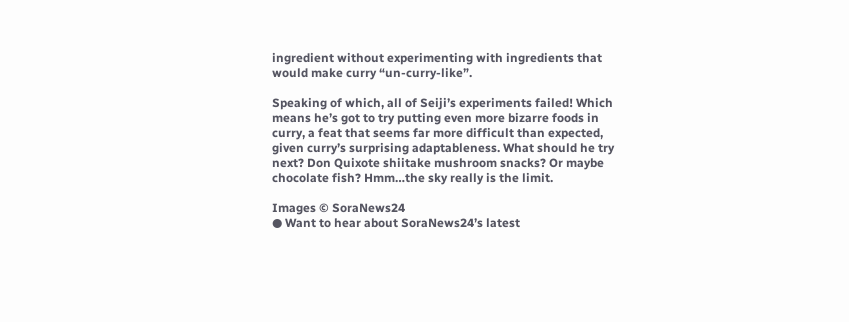ingredient without experimenting with ingredients that would make curry “un-curry-like”.

Speaking of which, all of Seiji’s experiments failed! Which means he’s got to try putting even more bizarre foods in curry, a feat that seems far more difficult than expected, given curry’s surprising adaptableness. What should he try next? Don Quixote shiitake mushroom snacks? Or maybe chocolate fish? Hmm…the sky really is the limit.

Images © SoraNews24
● Want to hear about SoraNews24’s latest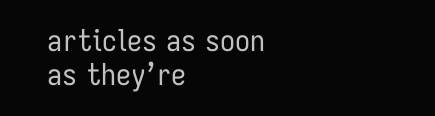articles as soon as they’re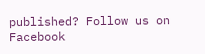published? Follow us on Facebook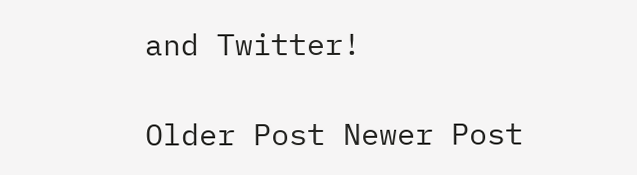and Twitter!

Older Post Newer Post